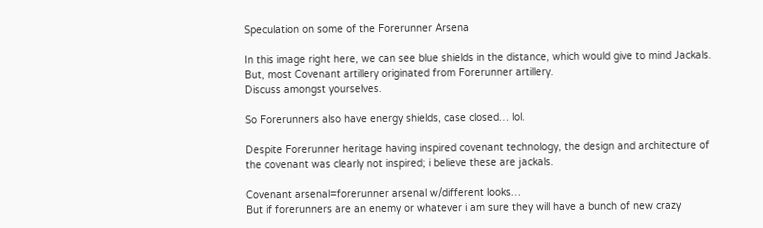Speculation on some of the Forerunner Arsena

In this image right here, we can see blue shields in the distance, which would give to mind Jackals. But, most Covenant artillery originated from Forerunner artillery.
Discuss amongst yourselves.

So Forerunners also have energy shields, case closed… lol.

Despite Forerunner heritage having inspired covenant technology, the design and architecture of the covenant was clearly not inspired; i believe these are jackals.

Covenant arsenal=forerunner arsenal w/different looks…
But if forerunners are an enemy or whatever i am sure they will have a bunch of new crazy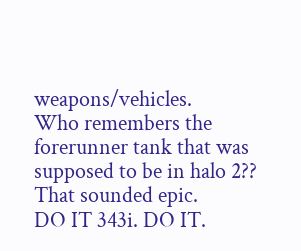weapons/vehicles.
Who remembers the forerunner tank that was supposed to be in halo 2?? That sounded epic.
DO IT 343i. DO IT.